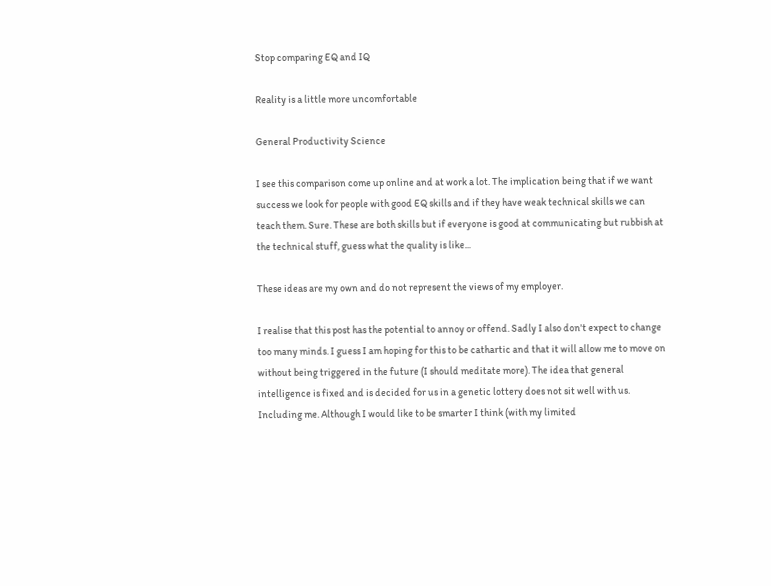Stop comparing EQ and IQ

Reality is a little more uncomfortable

General Productivity Science

I see this comparison come up online and at work a lot. The implication being that if we want success we look for people with good EQ skills and if they have weak technical skills we can teach them. Sure. These are both skills but if everyone is good at communicating but rubbish at the technical stuff, guess what the quality is like...

These ideas are my own and do not represent the views of my employer.

I realise that this post has the potential to annoy or offend. Sadly I also don't expect to change too many minds. I guess I am hoping for this to be cathartic and that it will allow me to move on without being triggered in the future (I should meditate more). The idea that general intelligence is fixed and is decided for us in a genetic lottery does not sit well with us. Including me. Although I would like to be smarter I think (with my limited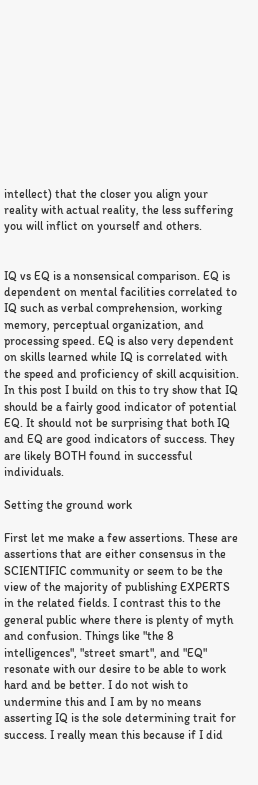intellect) that the closer you align your reality with actual reality, the less suffering you will inflict on yourself and others.


IQ vs EQ is a nonsensical comparison. EQ is dependent on mental facilities correlated to IQ such as verbal comprehension, working memory, perceptual organization, and processing speed. EQ is also very dependent on skills learned while IQ is correlated with the speed and proficiency of skill acquisition. In this post I build on this to try show that IQ should be a fairly good indicator of potential EQ. It should not be surprising that both IQ and EQ are good indicators of success. They are likely BOTH found in successful individuals.

Setting the ground work

First let me make a few assertions. These are assertions that are either consensus in the SCIENTIFIC community or seem to be the view of the majority of publishing EXPERTS in the related fields. I contrast this to the general public where there is plenty of myth and confusion. Things like "the 8 intelligences", "street smart", and "EQ" resonate with our desire to be able to work hard and be better. I do not wish to undermine this and I am by no means asserting IQ is the sole determining trait for success. I really mean this because if I did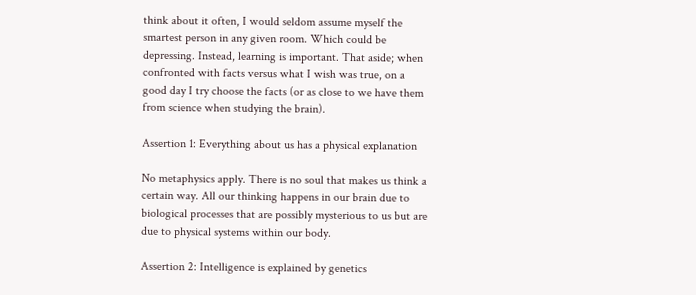think about it often, I would seldom assume myself the smartest person in any given room. Which could be depressing. Instead, learning is important. That aside; when confronted with facts versus what I wish was true, on a good day I try choose the facts (or as close to we have them from science when studying the brain).

Assertion 1: Everything about us has a physical explanation

No metaphysics apply. There is no soul that makes us think a certain way. All our thinking happens in our brain due to biological processes that are possibly mysterious to us but are due to physical systems within our body.

Assertion 2: Intelligence is explained by genetics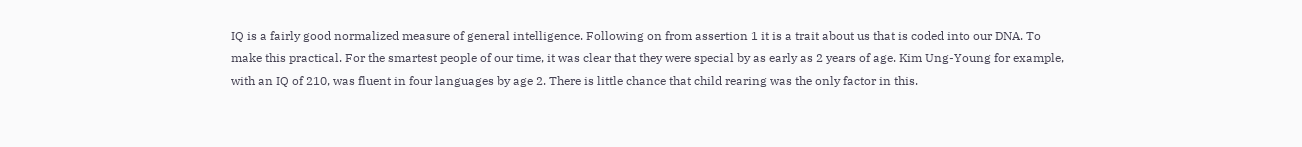IQ is a fairly good normalized measure of general intelligence. Following on from assertion 1 it is a trait about us that is coded into our DNA. To make this practical. For the smartest people of our time, it was clear that they were special by as early as 2 years of age. Kim Ung-Young for example, with an IQ of 210, was fluent in four languages by age 2. There is little chance that child rearing was the only factor in this.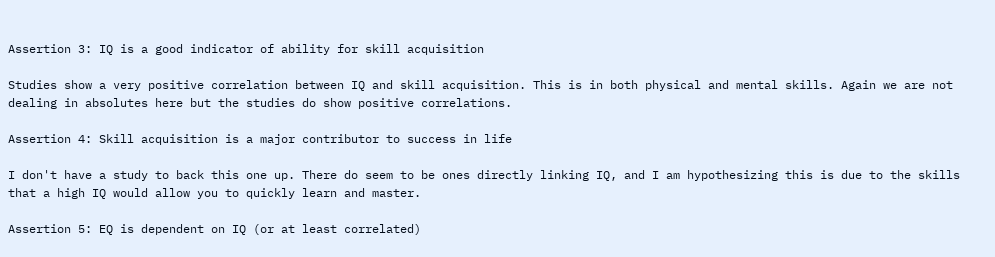Assertion 3: IQ is a good indicator of ability for skill acquisition

Studies show a very positive correlation between IQ and skill acquisition. This is in both physical and mental skills. Again we are not dealing in absolutes here but the studies do show positive correlations.

Assertion 4: Skill acquisition is a major contributor to success in life

I don't have a study to back this one up. There do seem to be ones directly linking IQ, and I am hypothesizing this is due to the skills that a high IQ would allow you to quickly learn and master.

Assertion 5: EQ is dependent on IQ (or at least correlated)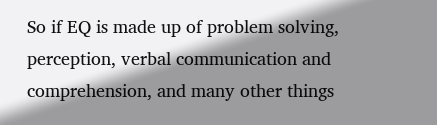So if EQ is made up of problem solving, perception, verbal communication and comprehension, and many other things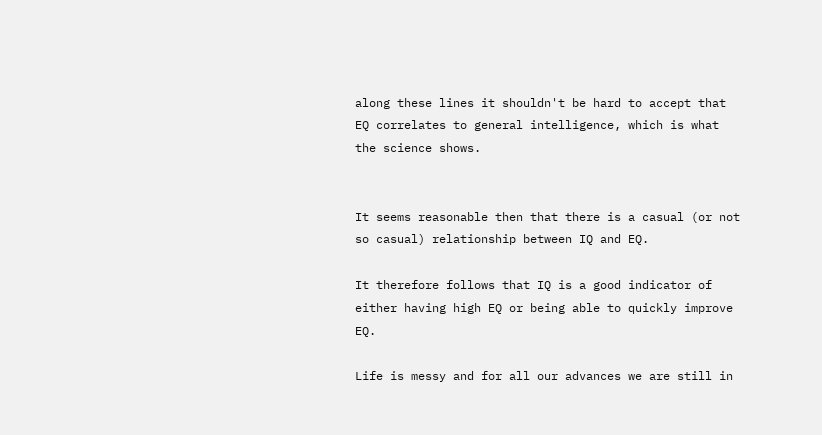along these lines it shouldn't be hard to accept that EQ correlates to general intelligence, which is what the science shows.


It seems reasonable then that there is a casual (or not so casual) relationship between IQ and EQ.

It therefore follows that IQ is a good indicator of either having high EQ or being able to quickly improve EQ.

Life is messy and for all our advances we are still in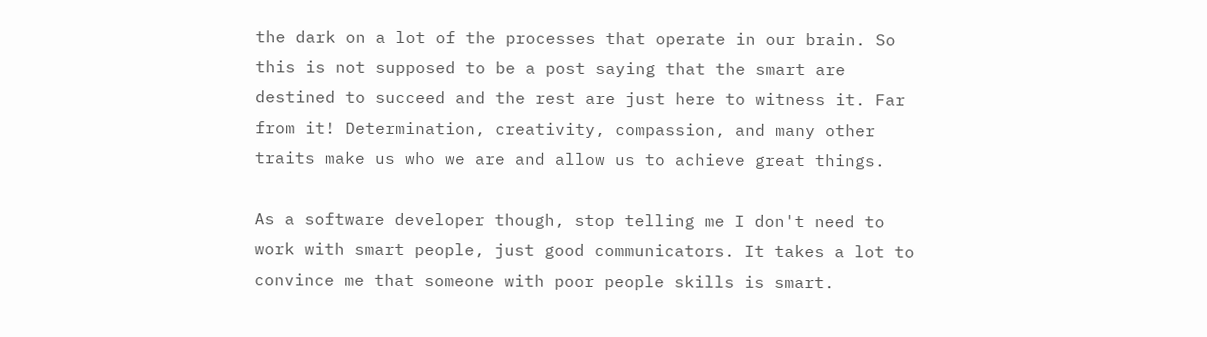the dark on a lot of the processes that operate in our brain. So this is not supposed to be a post saying that the smart are destined to succeed and the rest are just here to witness it. Far from it! Determination, creativity, compassion, and many other traits make us who we are and allow us to achieve great things.

As a software developer though, stop telling me I don't need to work with smart people, just good communicators. It takes a lot to convince me that someone with poor people skills is smart.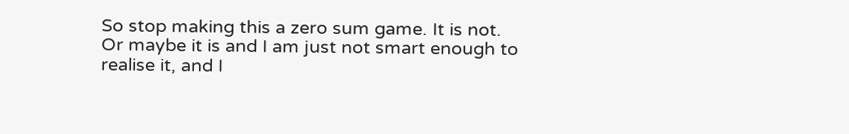So stop making this a zero sum game. It is not. Or maybe it is and I am just not smart enough to realise it, and I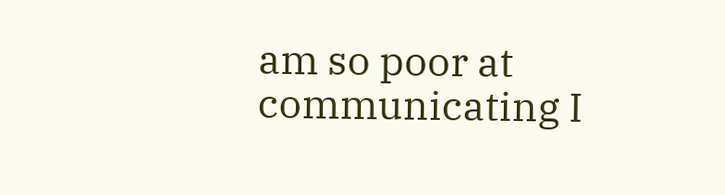am so poor at communicating I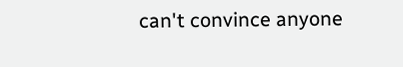can't convince anyone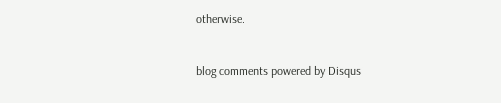otherwise.


blog comments powered by Disqus